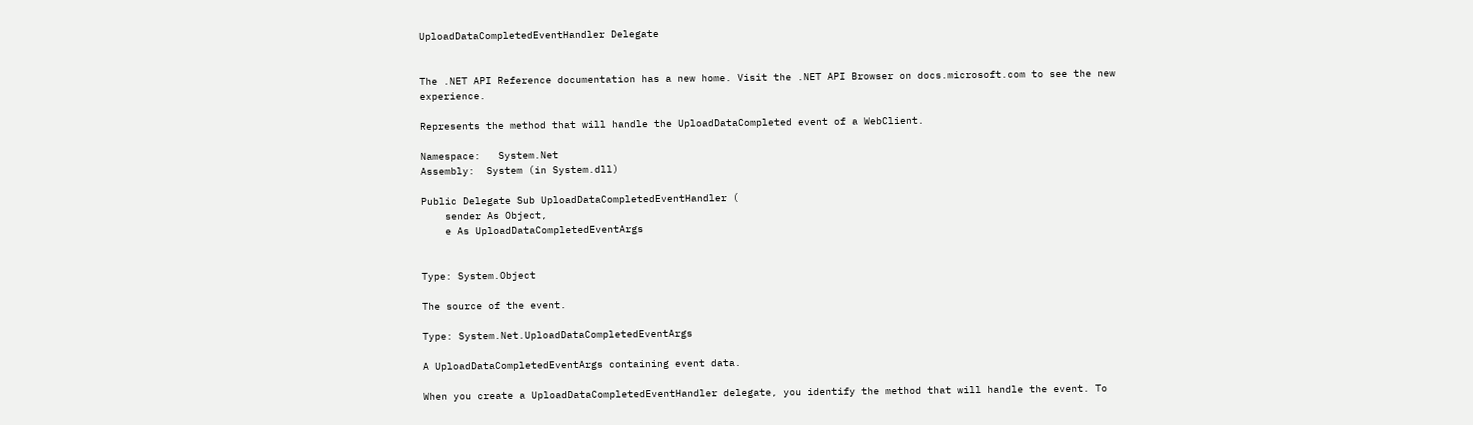UploadDataCompletedEventHandler Delegate


The .NET API Reference documentation has a new home. Visit the .NET API Browser on docs.microsoft.com to see the new experience.

Represents the method that will handle the UploadDataCompleted event of a WebClient.

Namespace:   System.Net
Assembly:  System (in System.dll)

Public Delegate Sub UploadDataCompletedEventHandler (
    sender As Object,
    e As UploadDataCompletedEventArgs


Type: System.Object

The source of the event.

Type: System.Net.UploadDataCompletedEventArgs

A UploadDataCompletedEventArgs containing event data.

When you create a UploadDataCompletedEventHandler delegate, you identify the method that will handle the event. To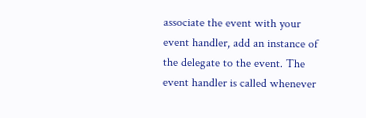associate the event with your event handler, add an instance of the delegate to the event. The event handler is called whenever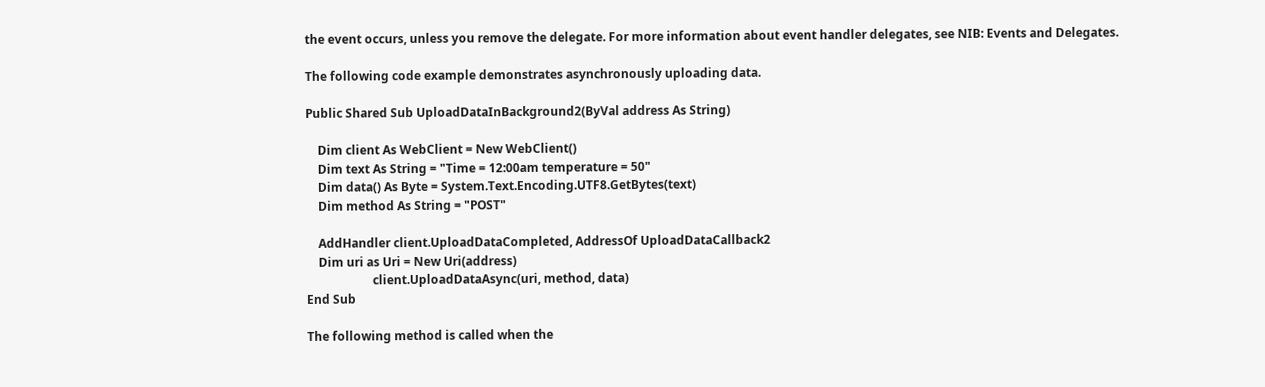the event occurs, unless you remove the delegate. For more information about event handler delegates, see NIB: Events and Delegates.

The following code example demonstrates asynchronously uploading data.

Public Shared Sub UploadDataInBackground2(ByVal address As String)

    Dim client As WebClient = New WebClient()
    Dim text As String = "Time = 12:00am temperature = 50"
    Dim data() As Byte = System.Text.Encoding.UTF8.GetBytes(text)
    Dim method As String = "POST"

    AddHandler client.UploadDataCompleted, AddressOf UploadDataCallback2
    Dim uri as Uri = New Uri(address)
                      client.UploadDataAsync(uri, method, data)
End Sub

The following method is called when the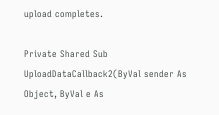upload completes.

Private Shared Sub UploadDataCallback2(ByVal sender As Object, ByVal e As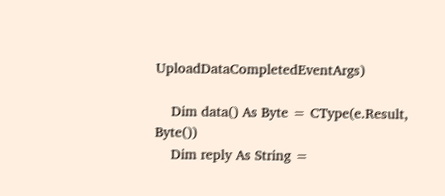UploadDataCompletedEventArgs)

    Dim data() As Byte = CType(e.Result, Byte())
    Dim reply As String =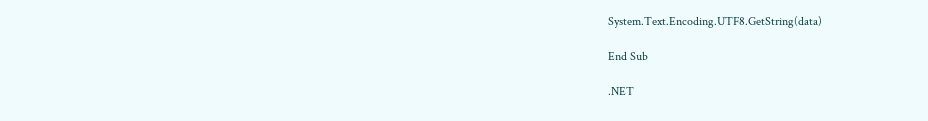System.Text.Encoding.UTF8.GetString(data)

End Sub

.NET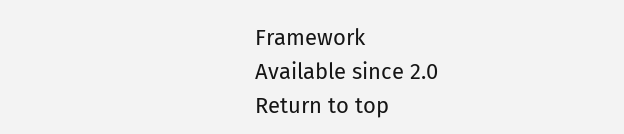Framework
Available since 2.0
Return to top